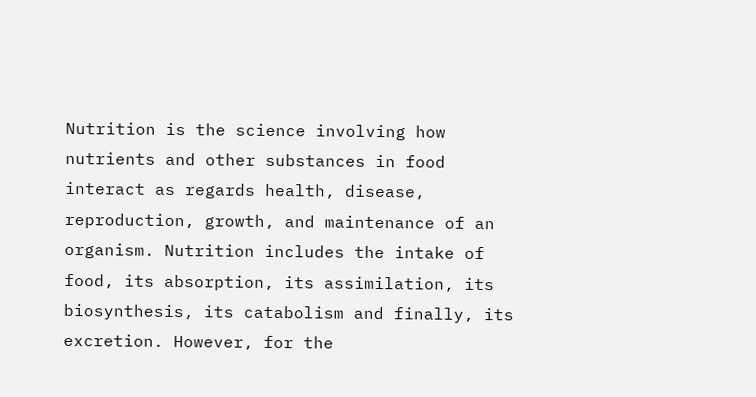Nutrition is the science involving how nutrients and other substances in food interact as regards health, disease, reproduction, growth, and maintenance of an organism. Nutrition includes the intake of food, its absorption, its assimilation, its biosynthesis, its catabolism and finally, its excretion. However, for the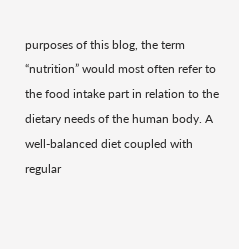purposes of this blog, the term “nutrition” would most often refer to the food intake part in relation to the dietary needs of the human body. A well-balanced diet coupled with regular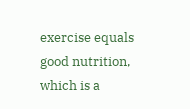exercise equals good nutrition, which is a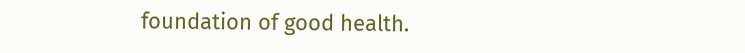foundation of good health.